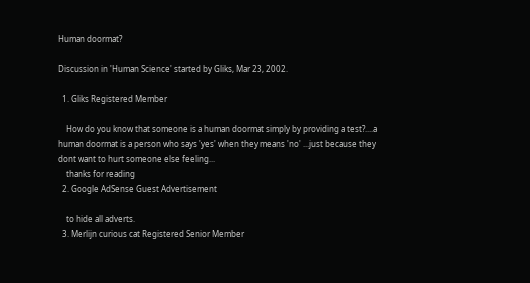Human doormat?

Discussion in 'Human Science' started by Gliks, Mar 23, 2002.

  1. Gliks Registered Member

    How do you know that someone is a human doormat simply by providing a test?....a human doormat is a person who says 'yes' when they means 'no' ...just because they dont want to hurt someone else feeling...
    thanks for reading
  2. Google AdSense Guest Advertisement

    to hide all adverts.
  3. Merlijn curious cat Registered Senior Member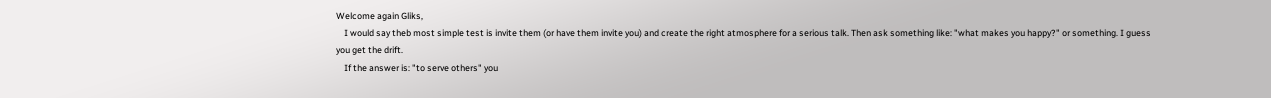Welcome again Gliks,
    I would say theb most simple test is invite them (or have them invite you) and create the right atmosphere for a serious talk. Then ask something like: "what makes you happy?" or something. I guess you get the drift.
    If the answer is: "to serve others" you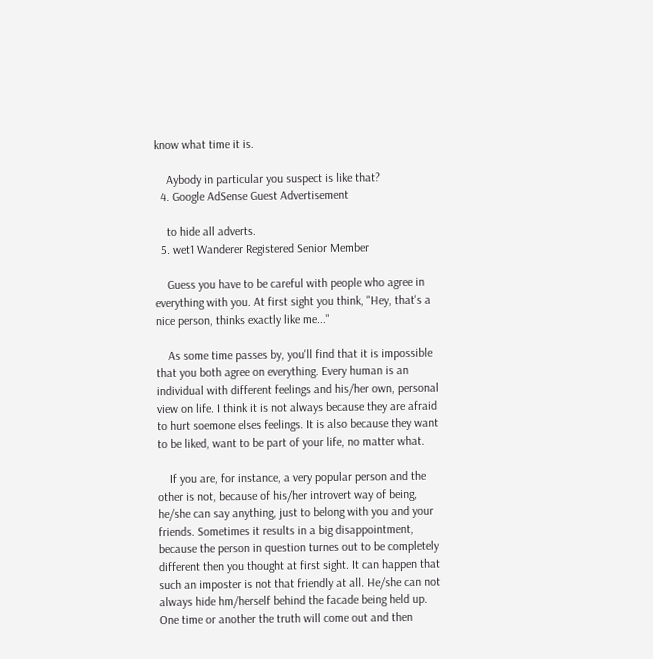know what time it is.

    Aybody in particular you suspect is like that?
  4. Google AdSense Guest Advertisement

    to hide all adverts.
  5. wet1 Wanderer Registered Senior Member

    Guess you have to be careful with people who agree in everything with you. At first sight you think, "Hey, that's a nice person, thinks exactly like me..."

    As some time passes by, you'll find that it is impossible that you both agree on everything. Every human is an individual with different feelings and his/her own, personal view on life. I think it is not always because they are afraid to hurt soemone elses feelings. It is also because they want to be liked, want to be part of your life, no matter what.

    If you are, for instance, a very popular person and the other is not, because of his/her introvert way of being, he/she can say anything, just to belong with you and your friends. Sometimes it results in a big disappointment, because the person in question turnes out to be completely different then you thought at first sight. It can happen that such an imposter is not that friendly at all. He/she can not always hide hm/herself behind the facade being held up. One time or another the truth will come out and then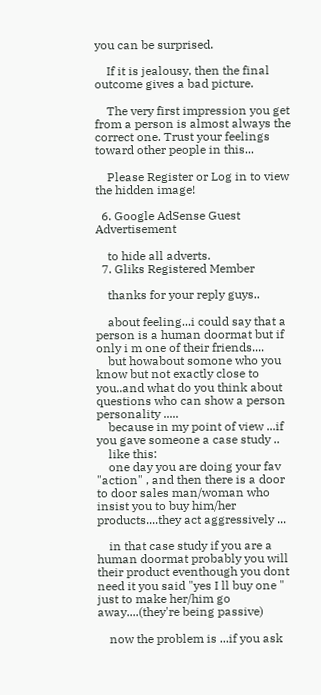you can be surprised.

    If it is jealousy, then the final outcome gives a bad picture.

    The very first impression you get from a person is almost always the correct one. Trust your feelings toward other people in this...

    Please Register or Log in to view the hidden image!

  6. Google AdSense Guest Advertisement

    to hide all adverts.
  7. Gliks Registered Member

    thanks for your reply guys..

    about feeling...i could say that a person is a human doormat but if only i m one of their friends....
    but howabout somone who you know but not exactly close to you..and what do you think about questions who can show a person personality .....
    because in my point of view ...if you gave someone a case study ..
    like this:
    one day you are doing your fav "action" , and then there is a door to door sales man/woman who insist you to buy him/her products....they act aggressively ...

    in that case study if you are a human doormat probably you will their product eventhough you dont need it you said "yes I ll buy one " just to make her/him go away....(they're being passive)

    now the problem is ...if you ask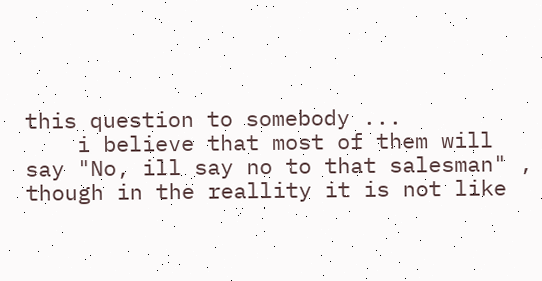this question to somebody ...
    i believe that most of them will say "No, ill say no to that salesman" , though in the reallity it is not like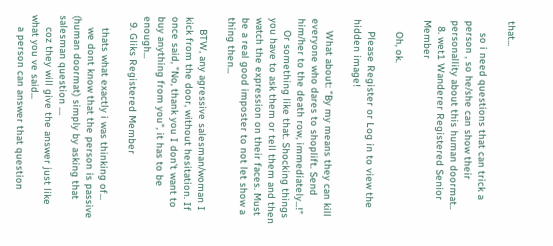that...

    so i need questions that can trick a person , so he/she can show their personallity about this human doormat..
  8. wet1 Wanderer Registered Senior Member

    Oh, ok.

    Please Register or Log in to view the hidden image!

    What about: "By my means they can kill everyone who dares to shoplift. Send him/her to the death row, immediately...!"
    Or something like that. Shocking things you have to ask them or tell them and then watch the expression on their faces. Must be a real good imposter to not let show a thing then...

    BTW, any agressive salesman/woman I kick from the door, without hesitation. If once said, "No, thank you I don't want to buy anything from you", it has to be enough...
  9. Gliks Registered Member

    thats what exactly i was thinking of...
    we dont know that the person is passive (human doormat) simply by asking that salesman question ....
    coz they will give the answer just like what you ve said...
    a person can answer that question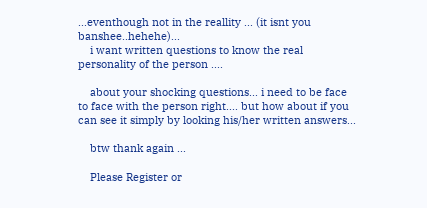...eventhough not in the reallity ... (it isnt you banshee..hehehe)...
    i want written questions to know the real personality of the person ....

    about your shocking questions... i need to be face to face with the person right.... but how about if you can see it simply by looking his/her written answers...

    btw thank again ...

    Please Register or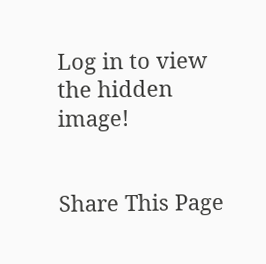Log in to view the hidden image!


Share This Page